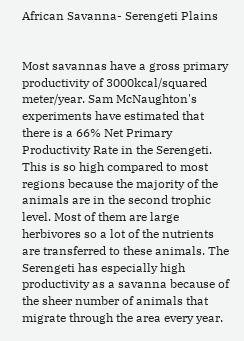African Savanna- Serengeti Plains


Most savannas have a gross primary productivity of 3000kcal/squared meter/year. Sam McNaughton's experiments have estimated that there is a 66% Net Primary Productivity Rate in the Serengeti. This is so high compared to most regions because the majority of the animals are in the second trophic level. Most of them are large herbivores so a lot of the nutrients are transferred to these animals. The Serengeti has especially high productivity as a savanna because of the sheer number of animals that migrate through the area every year.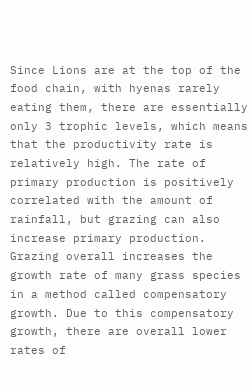Since Lions are at the top of the food chain, with hyenas rarely eating them, there are essentially only 3 trophic levels, which means that the productivity rate is relatively high. The rate of primary production is positively correlated with the amount of rainfall, but grazing can also increase primary production. Grazing overall increases the growth rate of many grass species in a method called compensatory growth. Due to this compensatory growth, there are overall lower rates of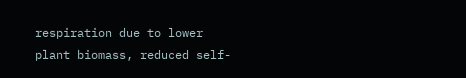respiration due to lower plant biomass, reduced self-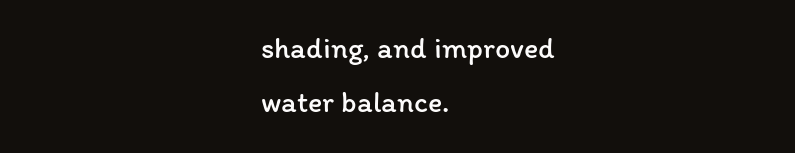shading, and improved water balance.